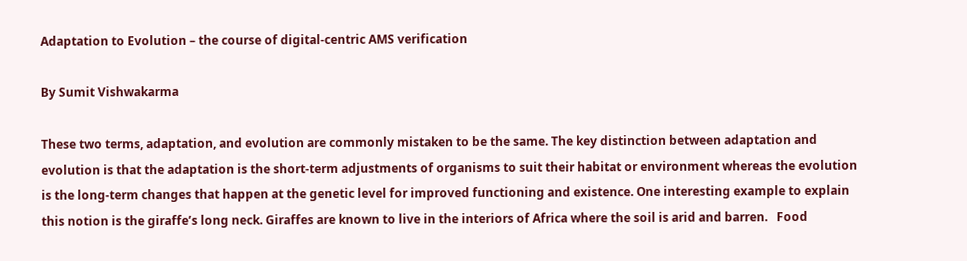Adaptation to Evolution – the course of digital-centric AMS verification

By Sumit Vishwakarma

These two terms, adaptation, and evolution are commonly mistaken to be the same. The key distinction between adaptation and evolution is that the adaptation is the short-term adjustments of organisms to suit their habitat or environment whereas the evolution is the long-term changes that happen at the genetic level for improved functioning and existence. One interesting example to explain this notion is the giraffe’s long neck. Giraffes are known to live in the interiors of Africa where the soil is arid and barren.   Food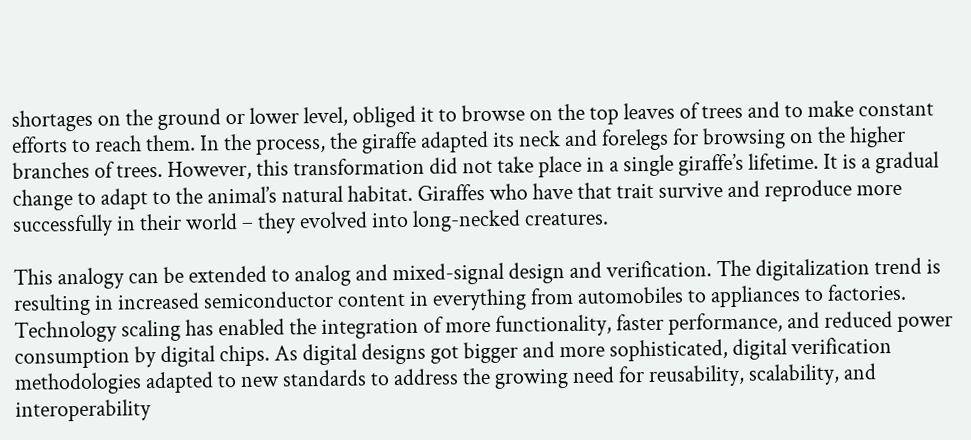shortages on the ground or lower level, obliged it to browse on the top leaves of trees and to make constant efforts to reach them. In the process, the giraffe adapted its neck and forelegs for browsing on the higher branches of trees. However, this transformation did not take place in a single giraffe’s lifetime. It is a gradual change to adapt to the animal’s natural habitat. Giraffes who have that trait survive and reproduce more successfully in their world – they evolved into long-necked creatures.

This analogy can be extended to analog and mixed-signal design and verification. The digitalization trend is resulting in increased semiconductor content in everything from automobiles to appliances to factories. Technology scaling has enabled the integration of more functionality, faster performance, and reduced power consumption by digital chips. As digital designs got bigger and more sophisticated, digital verification methodologies adapted to new standards to address the growing need for reusability, scalability, and interoperability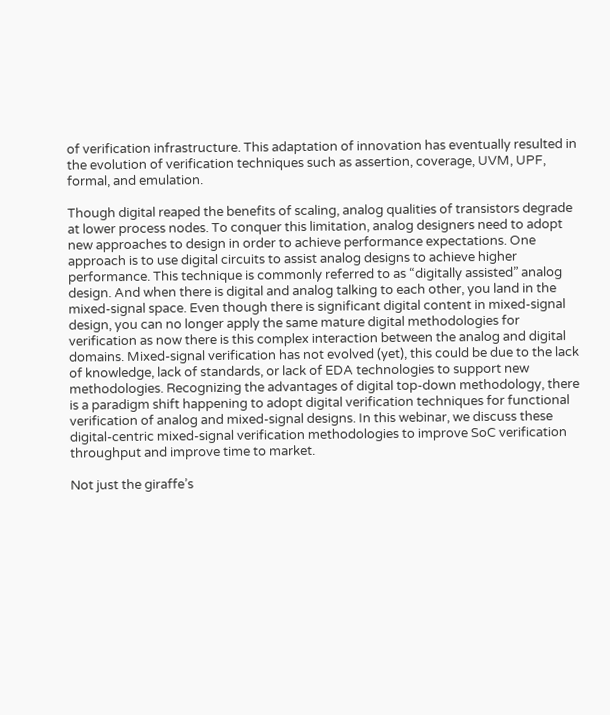of verification infrastructure. This adaptation of innovation has eventually resulted in the evolution of verification techniques such as assertion, coverage, UVM, UPF, formal, and emulation.

Though digital reaped the benefits of scaling, analog qualities of transistors degrade at lower process nodes. To conquer this limitation, analog designers need to adopt new approaches to design in order to achieve performance expectations. One approach is to use digital circuits to assist analog designs to achieve higher performance. This technique is commonly referred to as “digitally assisted” analog design. And when there is digital and analog talking to each other, you land in the mixed-signal space. Even though there is significant digital content in mixed-signal design, you can no longer apply the same mature digital methodologies for verification as now there is this complex interaction between the analog and digital domains. Mixed-signal verification has not evolved (yet), this could be due to the lack of knowledge, lack of standards, or lack of EDA technologies to support new methodologies. Recognizing the advantages of digital top-down methodology, there is a paradigm shift happening to adopt digital verification techniques for functional verification of analog and mixed-signal designs. In this webinar, we discuss these digital-centric mixed-signal verification methodologies to improve SoC verification throughput and improve time to market.

Not just the giraffe’s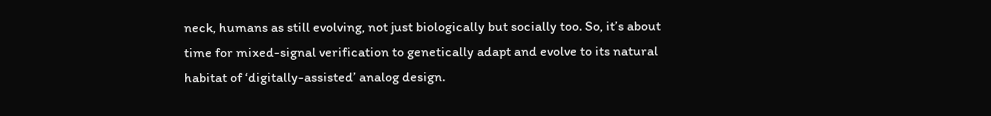neck, humans as still evolving, not just biologically but socially too. So, it’s about time for mixed-signal verification to genetically adapt and evolve to its natural habitat of ‘digitally-assisted’ analog design.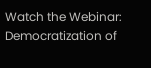Watch the Webinar: Democratization of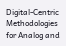Digital-Centric Methodologies for Analog and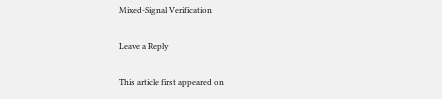Mixed-Signal Verification

Leave a Reply

This article first appeared on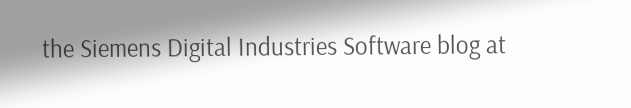the Siemens Digital Industries Software blog at